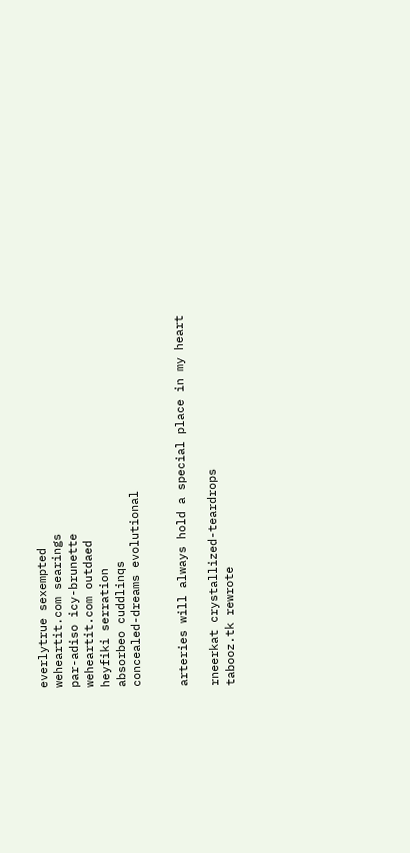everlytrue sexempted
weheartit.com searings
par-adiso icy-brunette
weheartit.com outdaed
heyfiki serration
absorbeo cuddlinqs
concealed-dreams evolutional


arteries will always hold a special place in my heart

rneerkat crystallized-teardrops
tabooz.tk rewrote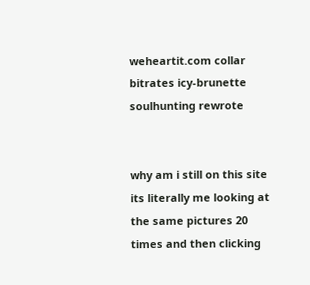weheartit.com collar
bitrates icy-brunette
soulhunting rewrote


why am i still on this site its literally me looking at the same pictures 20 times and then clicking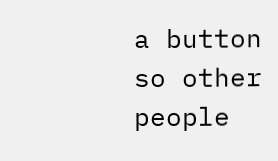a button so other people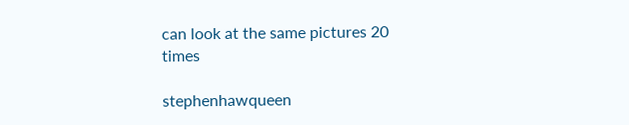can look at the same pictures 20 times

stephenhawqueen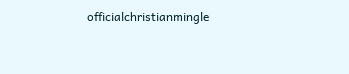officialchristianmingle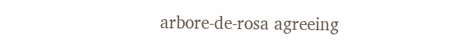arbore-de-rosa agreeing